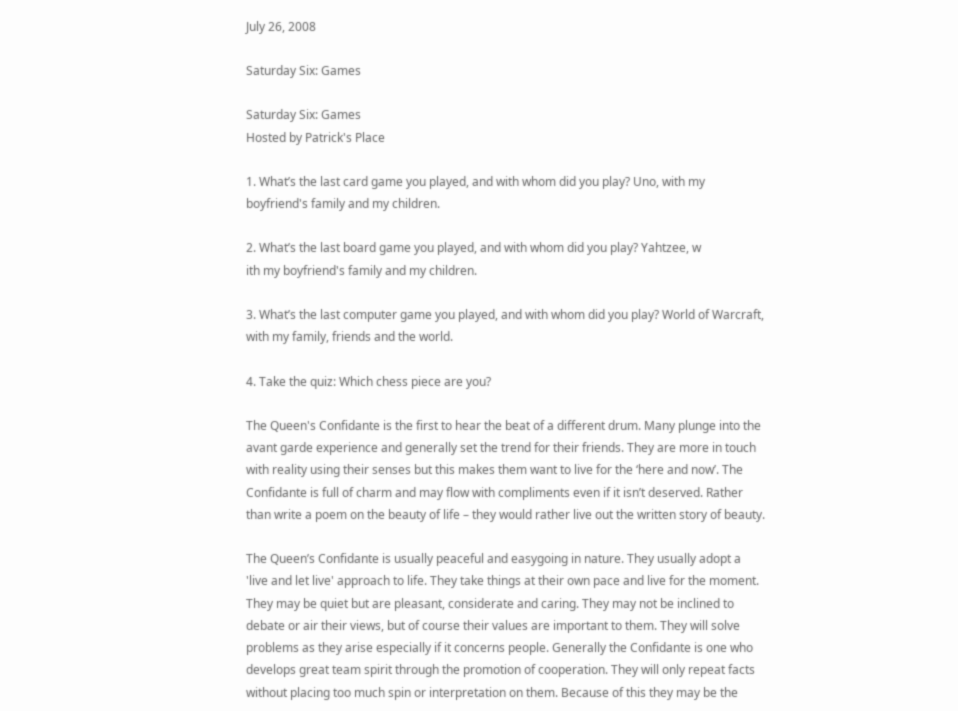July 26, 2008

Saturday Six: Games

Saturday Six: Games
Hosted by Patrick's Place

1. What’s the last card game you played, and with whom did you play? Uno, with my boyfriend's family and my children.

2. What’s the last board game you played, and with whom did you play? Yahtzee, w
ith my boyfriend's family and my children.

3. What’s the last computer game you played, and with whom did you play? World of Warcraft, with my family, friends and the world.

4. Take the quiz: Which chess piece are you?

The Queen's Confidante is the first to hear the beat of a different drum. Many plunge into the avant garde experience and generally set the trend for their friends. They are more in touch with reality using their senses but this makes them want to live for the ‘here and now’. The Confidante is full of charm and may flow with compliments even if it isn’t deserved. Rather than write a poem on the beauty of life – they would rather live out the written story of beauty.

The Queen’s Confidante is usually peaceful and easygoing in nature. They usually adopt a 'live and let live' approach to life. They take things at their own pace and live for the moment. They may be quiet but are pleasant, considerate and caring. They may not be inclined to debate or air their views, but of course their values are important to them. They will solve problems as they arise especially if it concerns people. Generally the Confidante is one who develops great team spirit through the promotion of cooperation. They will only repeat facts without placing too much spin or interpretation on them. Because of this they may be the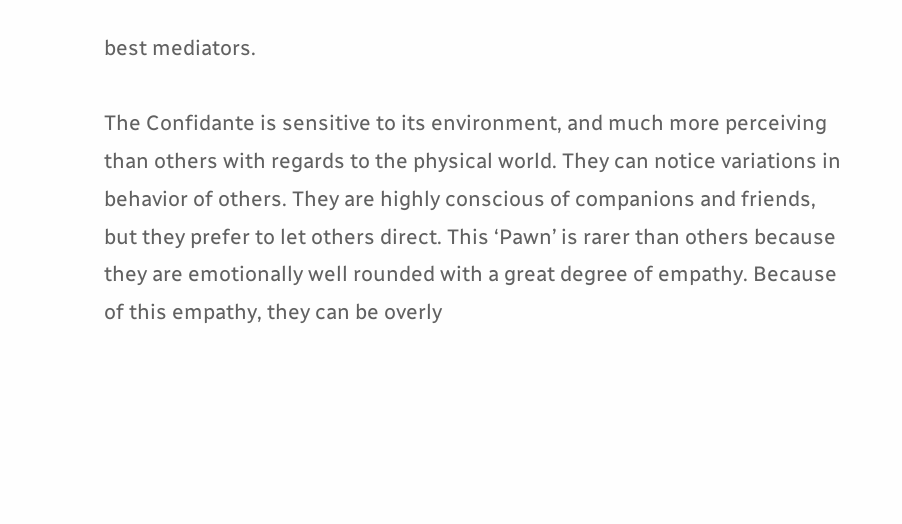best mediators.

The Confidante is sensitive to its environment, and much more perceiving than others with regards to the physical world. They can notice variations in behavior of others. They are highly conscious of companions and friends, but they prefer to let others direct. This ‘Pawn’ is rarer than others because they are emotionally well rounded with a great degree of empathy. Because of this empathy, they can be overly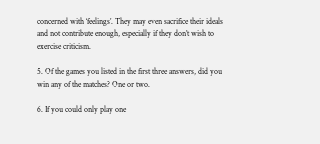concerned with ‘feelings’. They may even sacrifice their ideals and not contribute enough, especially if they don’t wish to exercise criticism.

5. Of the games you listed in the first three answers, did you win any of the matches? One or two.

6. If you could only play one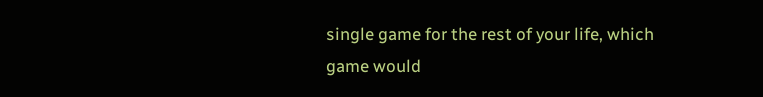single game for the rest of your life, which game would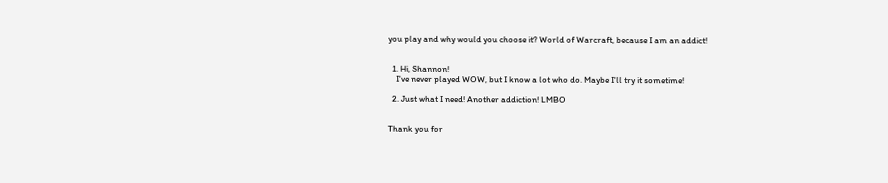you play and why would you choose it? World of Warcraft, because I am an addict!


  1. Hi, Shannon!
    I've never played WOW, but I know a lot who do. Maybe I'll try it sometime!

  2. Just what I need! Another addiction! LMBO


Thank you for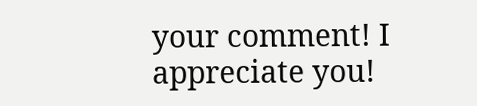your comment! I appreciate you!